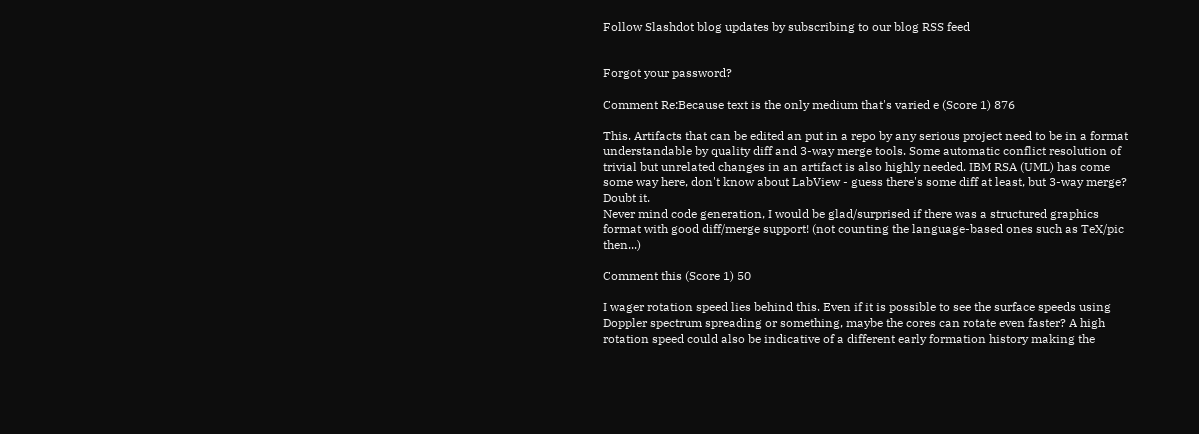Follow Slashdot blog updates by subscribing to our blog RSS feed


Forgot your password?

Comment Re:Because text is the only medium that's varied e (Score 1) 876

This. Artifacts that can be edited an put in a repo by any serious project need to be in a format understandable by quality diff and 3-way merge tools. Some automatic conflict resolution of trivial but unrelated changes in an artifact is also highly needed. IBM RSA (UML) has come some way here, don't know about LabView - guess there's some diff at least, but 3-way merge? Doubt it.
Never mind code generation, I would be glad/surprised if there was a structured graphics format with good diff/merge support! (not counting the language-based ones such as TeX/pic then...)

Comment this (Score 1) 50

I wager rotation speed lies behind this. Even if it is possible to see the surface speeds using Doppler spectrum spreading or something, maybe the cores can rotate even faster? A high rotation speed could also be indicative of a different early formation history making the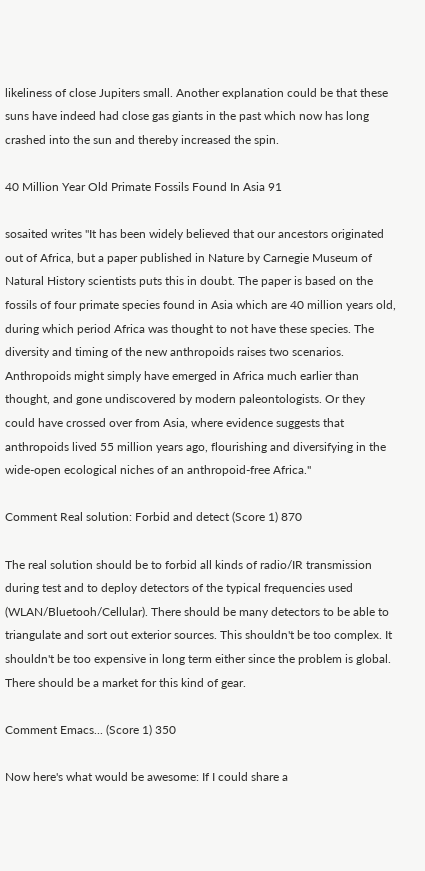likeliness of close Jupiters small. Another explanation could be that these suns have indeed had close gas giants in the past which now has long crashed into the sun and thereby increased the spin.

40 Million Year Old Primate Fossils Found In Asia 91

sosaited writes "It has been widely believed that our ancestors originated out of Africa, but a paper published in Nature by Carnegie Museum of Natural History scientists puts this in doubt. The paper is based on the fossils of four primate species found in Asia which are 40 million years old, during which period Africa was thought to not have these species. The diversity and timing of the new anthropoids raises two scenarios. Anthropoids might simply have emerged in Africa much earlier than thought, and gone undiscovered by modern paleontologists. Or they could have crossed over from Asia, where evidence suggests that anthropoids lived 55 million years ago, flourishing and diversifying in the wide-open ecological niches of an anthropoid-free Africa."

Comment Real solution: Forbid and detect (Score 1) 870

The real solution should be to forbid all kinds of radio/IR transmission during test and to deploy detectors of the typical frequencies used (WLAN/Bluetooh/Cellular). There should be many detectors to be able to triangulate and sort out exterior sources. This shouldn't be too complex. It shouldn't be too expensive in long term either since the problem is global. There should be a market for this kind of gear.

Comment Emacs... (Score 1) 350

Now here's what would be awesome: If I could share a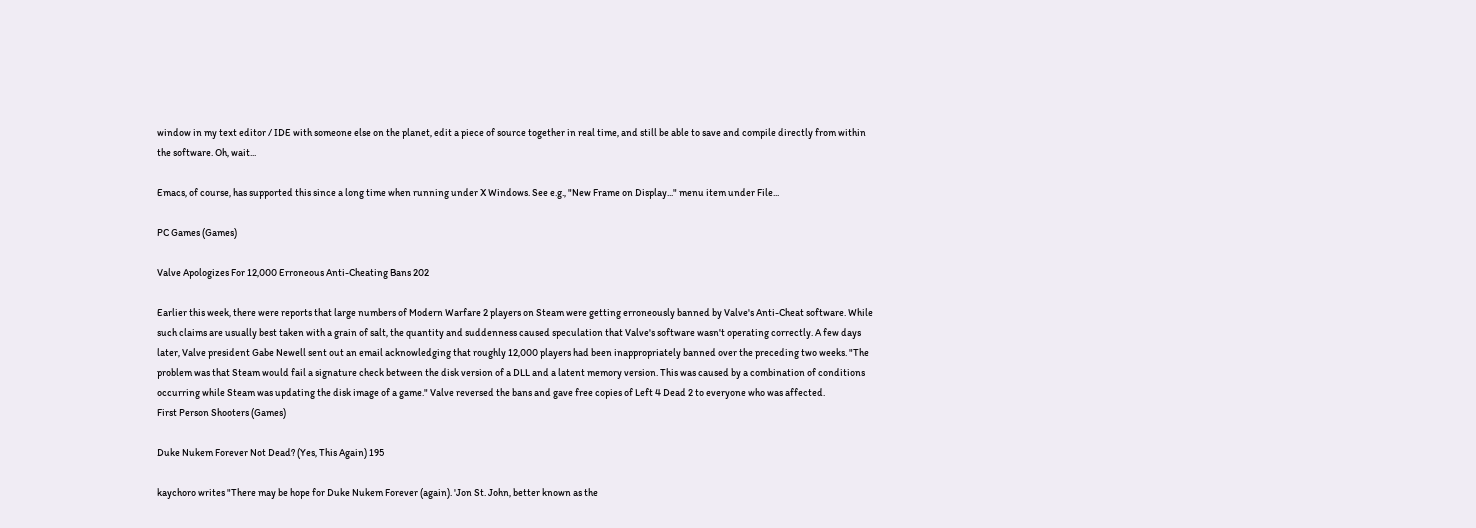window in my text editor / IDE with someone else on the planet, edit a piece of source together in real time, and still be able to save and compile directly from within the software. Oh, wait...

Emacs, of course, has supported this since a long time when running under X Windows. See e.g., "New Frame on Display..." menu item under File...

PC Games (Games)

Valve Apologizes For 12,000 Erroneous Anti-Cheating Bans 202

Earlier this week, there were reports that large numbers of Modern Warfare 2 players on Steam were getting erroneously banned by Valve's Anti-Cheat software. While such claims are usually best taken with a grain of salt, the quantity and suddenness caused speculation that Valve's software wasn't operating correctly. A few days later, Valve president Gabe Newell sent out an email acknowledging that roughly 12,000 players had been inappropriately banned over the preceding two weeks. "The problem was that Steam would fail a signature check between the disk version of a DLL and a latent memory version. This was caused by a combination of conditions occurring while Steam was updating the disk image of a game." Valve reversed the bans and gave free copies of Left 4 Dead 2 to everyone who was affected.
First Person Shooters (Games)

Duke Nukem Forever Not Dead? (Yes, This Again) 195

kaychoro writes "There may be hope for Duke Nukem Forever (again). 'Jon St. John, better known as the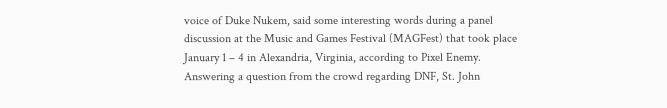voice of Duke Nukem, said some interesting words during a panel discussion at the Music and Games Festival (MAGFest) that took place January 1 – 4 in Alexandria, Virginia, according to Pixel Enemy. Answering a question from the crowd regarding DNF, St. John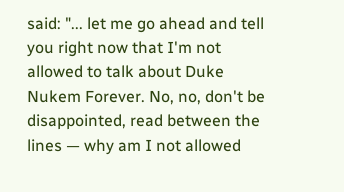said: "... let me go ahead and tell you right now that I'm not allowed to talk about Duke Nukem Forever. No, no, don't be disappointed, read between the lines — why am I not allowed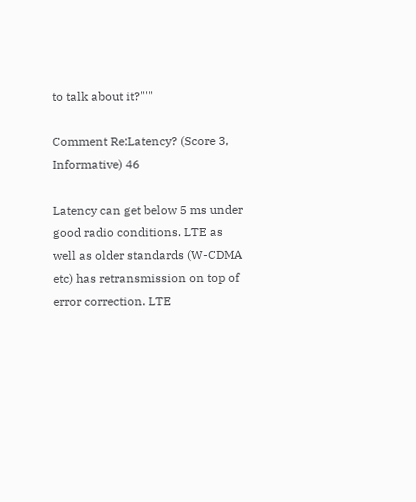to talk about it?"'"

Comment Re:Latency? (Score 3, Informative) 46

Latency can get below 5 ms under good radio conditions. LTE as well as older standards (W-CDMA etc) has retransmission on top of error correction. LTE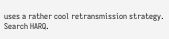uses a rather cool retransmission strategy. Search HARQ.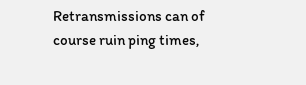Retransmissions can of course ruin ping times,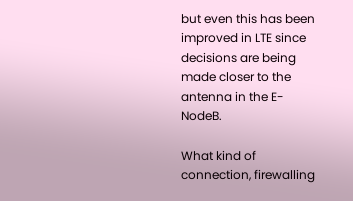but even this has been improved in LTE since decisions are being made closer to the antenna in the E-NodeB.

What kind of connection, firewalling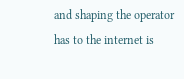and shaping the operator has to the internet is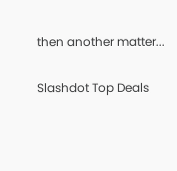then another matter...

Slashdot Top Deals